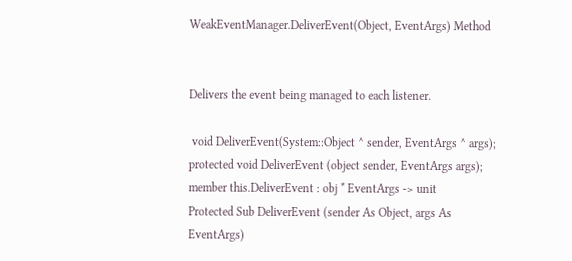WeakEventManager.DeliverEvent(Object, EventArgs) Method


Delivers the event being managed to each listener.

 void DeliverEvent(System::Object ^ sender, EventArgs ^ args);
protected void DeliverEvent (object sender, EventArgs args);
member this.DeliverEvent : obj * EventArgs -> unit
Protected Sub DeliverEvent (sender As Object, args As EventArgs)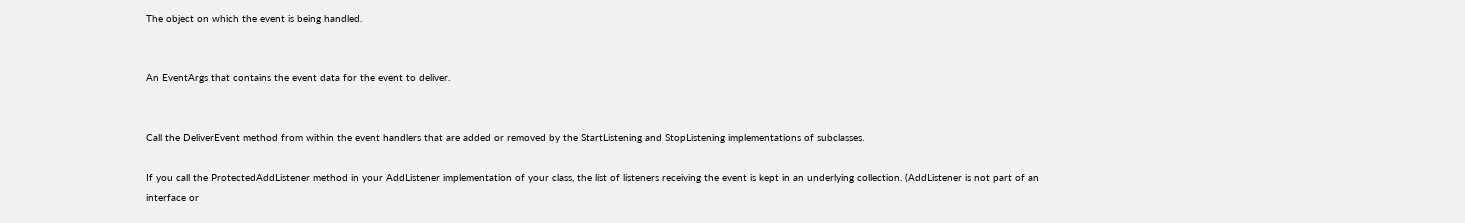The object on which the event is being handled.


An EventArgs that contains the event data for the event to deliver.


Call the DeliverEvent method from within the event handlers that are added or removed by the StartListening and StopListening implementations of subclasses.

If you call the ProtectedAddListener method in your AddListener implementation of your class, the list of listeners receiving the event is kept in an underlying collection. (AddListener is not part of an interface or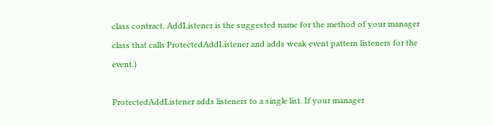class contract. AddListener is the suggested name for the method of your manager class that calls ProtectedAddListener and adds weak event pattern listeners for the event.)

ProtectedAddListener adds listeners to a single list. If your manager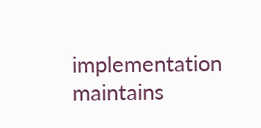implementation maintains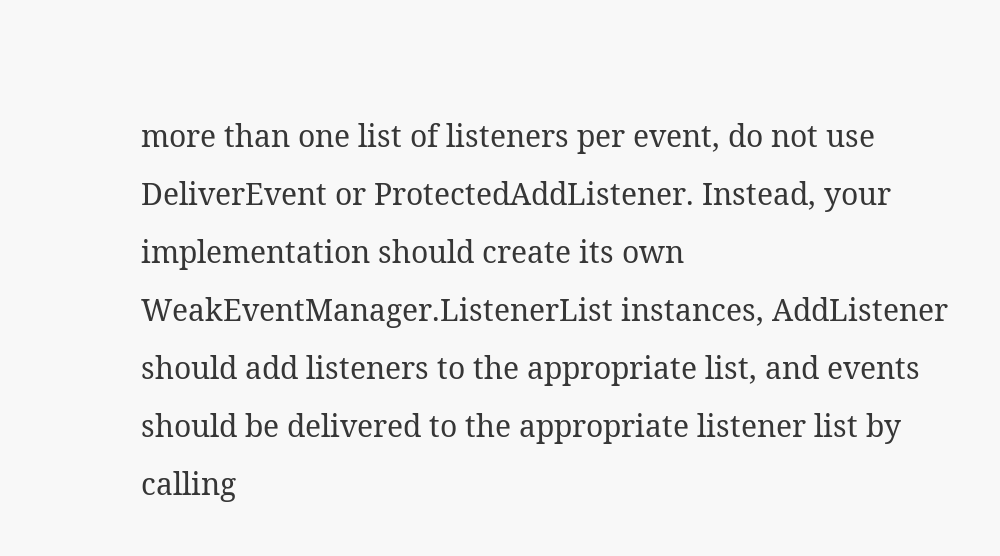more than one list of listeners per event, do not use DeliverEvent or ProtectedAddListener. Instead, your implementation should create its own WeakEventManager.ListenerList instances, AddListener should add listeners to the appropriate list, and events should be delivered to the appropriate listener list by calling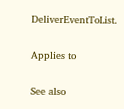DeliverEventToList.

Applies to

See also